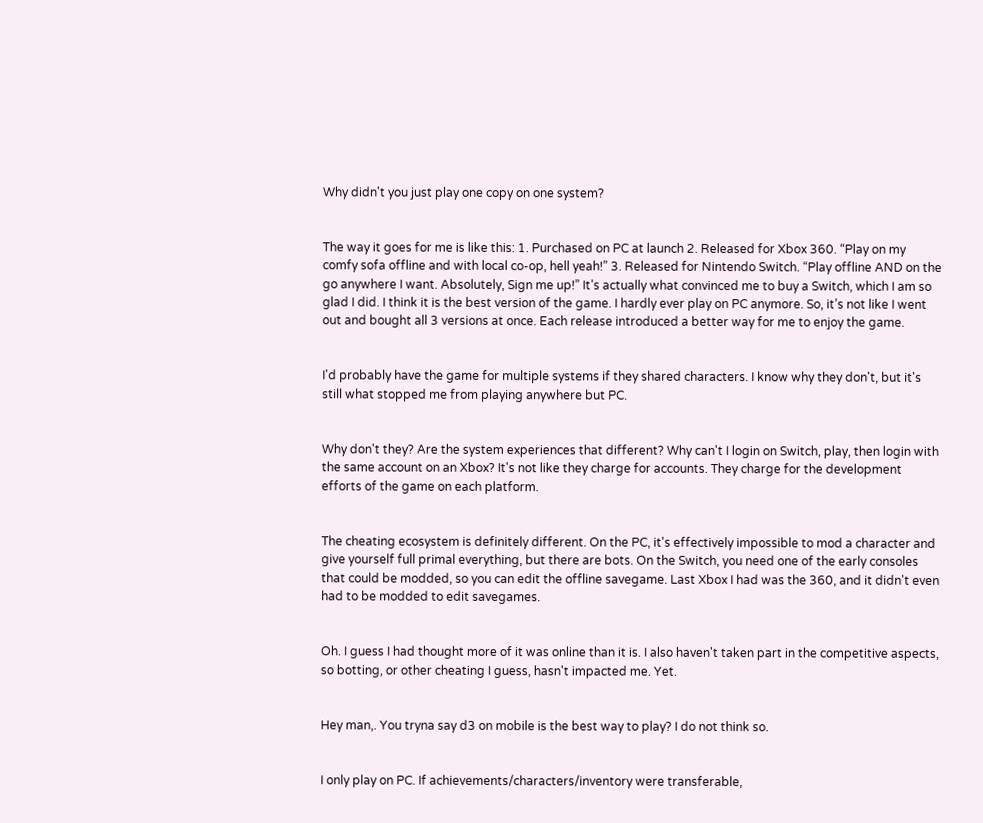Why didn't you just play one copy on one system?


The way it goes for me is like this: 1. Purchased on PC at launch 2. Released for Xbox 360. “Play on my comfy sofa offline and with local co-op, hell yeah!” 3. Released for Nintendo Switch. “Play offline AND on the go anywhere I want. Absolutely, Sign me up!” It’s actually what convinced me to buy a Switch, which I am so glad I did. I think it is the best version of the game. I hardly ever play on PC anymore. So, it’s not like I went out and bought all 3 versions at once. Each release introduced a better way for me to enjoy the game.


I'd probably have the game for multiple systems if they shared characters. I know why they don't, but it's still what stopped me from playing anywhere but PC.


Why don't they? Are the system experiences that different? Why can't I login on Switch, play, then login with the same account on an Xbox? It's not like they charge for accounts. They charge for the development efforts of the game on each platform.


The cheating ecosystem is definitely different. On the PC, it's effectively impossible to mod a character and give yourself full primal everything, but there are bots. On the Switch, you need one of the early consoles that could be modded, so you can edit the offline savegame. Last Xbox I had was the 360, and it didn't even had to be modded to edit savegames.


Oh. I guess I had thought more of it was online than it is. I also haven't taken part in the competitive aspects, so botting, or other cheating I guess, hasn't impacted me. Yet.


Hey man,. You tryna say d3 on mobile is the best way to play? I do not think so.


I only play on PC. If achievements/characters/inventory were transferable,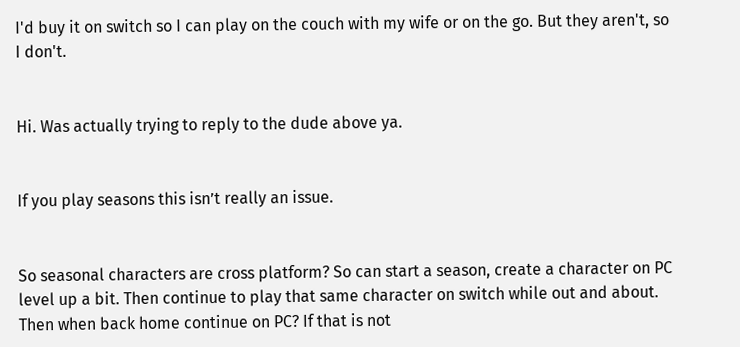I'd buy it on switch so I can play on the couch with my wife or on the go. But they aren't, so I don't.


Hi. Was actually trying to reply to the dude above ya.


If you play seasons this isn’t really an issue.


So seasonal characters are cross platform? So can start a season, create a character on PC level up a bit. Then continue to play that same character on switch while out and about. Then when back home continue on PC? If that is not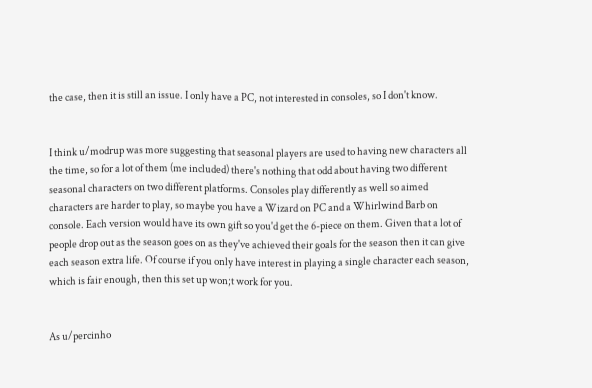the case, then it is still an issue. I only have a PC, not interested in consoles, so I don't know.


I think u/modrup was more suggesting that seasonal players are used to having new characters all the time, so for a lot of them (me included) there's nothing that odd about having two different seasonal characters on two different platforms. Consoles play differently as well so aimed characters are harder to play, so maybe you have a Wizard on PC and a Whirlwind Barb on console. Each version would have its own gift so you'd get the 6-piece on them. Given that a lot of people drop out as the season goes on as they've achieved their goals for the season then it can give each season extra life. Of course if you only have interest in playing a single character each season, which is fair enough, then this set up won;t work for you.


As u/percinho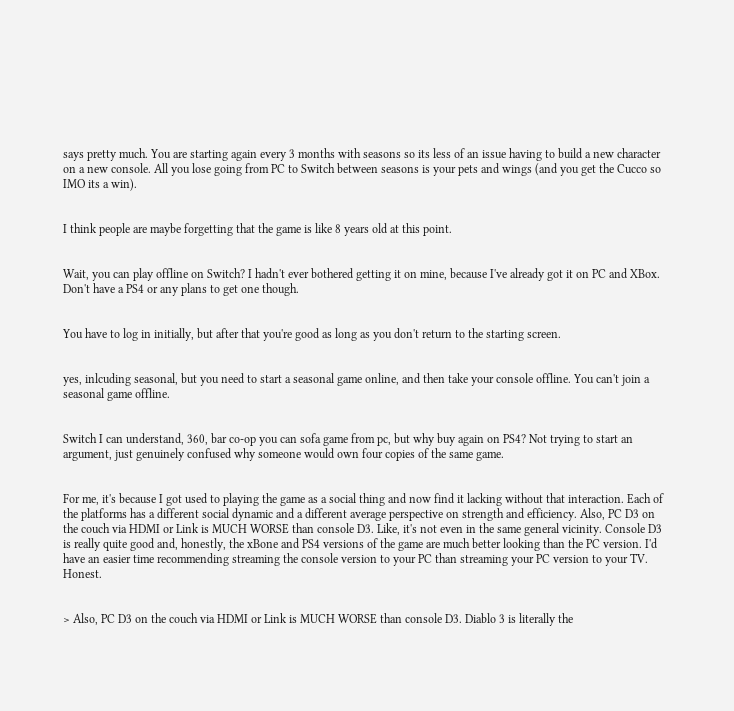says pretty much. You are starting again every 3 months with seasons so its less of an issue having to build a new character on a new console. All you lose going from PC to Switch between seasons is your pets and wings (and you get the Cucco so IMO its a win).


I think people are maybe forgetting that the game is like 8 years old at this point.


Wait, you can play offline on Switch? I hadn't ever bothered getting it on mine, because I've already got it on PC and XBox. Don't have a PS4 or any plans to get one though.


You have to log in initially, but after that you're good as long as you don't return to the starting screen.


yes, inlcuding seasonal, but you need to start a seasonal game online, and then take your console offline. You can't join a seasonal game offline.


Switch I can understand, 360, bar co-op you can sofa game from pc, but why buy again on PS4? Not trying to start an argument, just genuinely confused why someone would own four copies of the same game.


For me, it's because I got used to playing the game as a social thing and now find it lacking without that interaction. Each of the platforms has a different social dynamic and a different average perspective on strength and efficiency. Also, PC D3 on the couch via HDMI or Link is MUCH WORSE than console D3. Like, it's not even in the same general vicinity. Console D3 is really quite good and, honestly, the xBone and PS4 versions of the game are much better looking than the PC version. I'd have an easier time recommending streaming the console version to your PC than streaming your PC version to your TV. Honest.


> Also, PC D3 on the couch via HDMI or Link is MUCH WORSE than console D3. Diablo 3 is literally the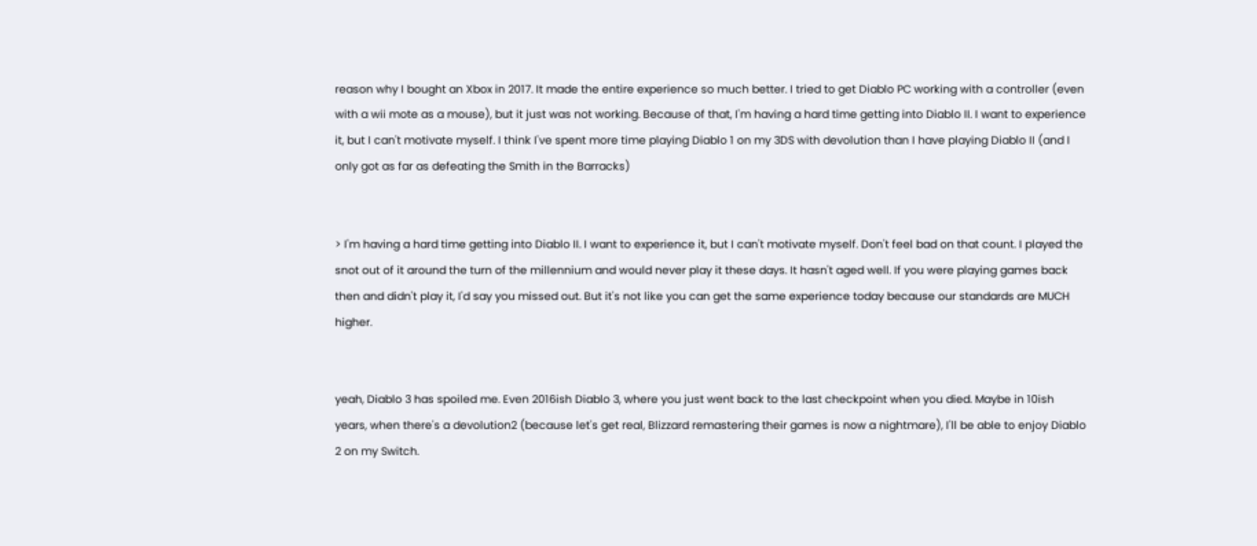reason why I bought an Xbox in 2017. It made the entire experience so much better. I tried to get Diablo PC working with a controller (even with a wii mote as a mouse), but it just was not working. Because of that, I'm having a hard time getting into Diablo II. I want to experience it, but I can't motivate myself. I think I've spent more time playing Diablo 1 on my 3DS with devolution than I have playing Diablo II (and I only got as far as defeating the Smith in the Barracks)


> I'm having a hard time getting into Diablo II. I want to experience it, but I can't motivate myself. Don't feel bad on that count. I played the snot out of it around the turn of the millennium and would never play it these days. It hasn't aged well. If you were playing games back then and didn't play it, I'd say you missed out. But it's not like you can get the same experience today because our standards are MUCH higher.


yeah, Diablo 3 has spoiled me. Even 2016ish Diablo 3, where you just went back to the last checkpoint when you died. Maybe in 10ish years, when there's a devolution2 (because let's get real, Blizzard remastering their games is now a nightmare), I'll be able to enjoy Diablo 2 on my Switch.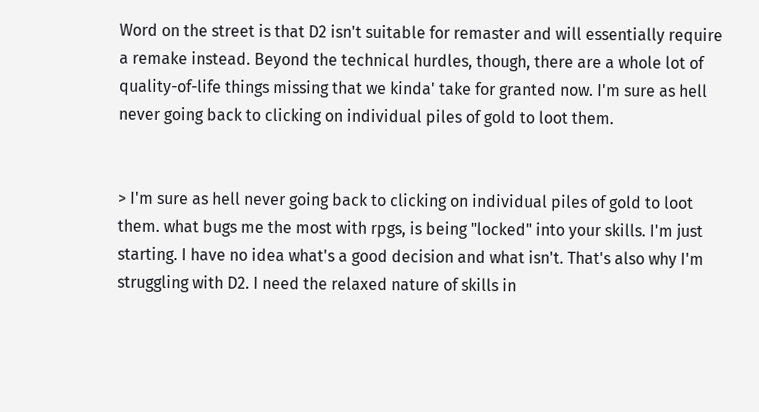Word on the street is that D2 isn't suitable for remaster and will essentially require a remake instead. Beyond the technical hurdles, though, there are a whole lot of quality-of-life things missing that we kinda' take for granted now. I'm sure as hell never going back to clicking on individual piles of gold to loot them.


> I'm sure as hell never going back to clicking on individual piles of gold to loot them. what bugs me the most with rpgs, is being "locked" into your skills. I'm just starting. I have no idea what's a good decision and what isn't. That's also why I'm struggling with D2. I need the relaxed nature of skills in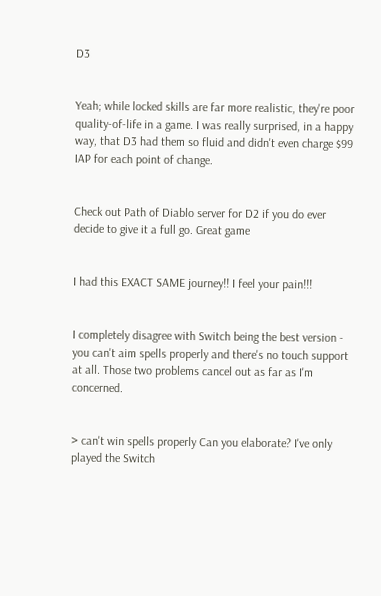D3


Yeah; while locked skills are far more realistic, they're poor quality-of-life in a game. I was really surprised, in a happy way, that D3 had them so fluid and didn't even charge $99 IAP for each point of change.


Check out Path of Diablo server for D2 if you do ever decide to give it a full go. Great game


I had this EXACT SAME journey!! I feel your pain!!!


I completely disagree with Switch being the best version - you can't aim spells properly and there's no touch support at all. Those two problems cancel out as far as I'm concerned.


> can't win spells properly Can you elaborate? I've only played the Switch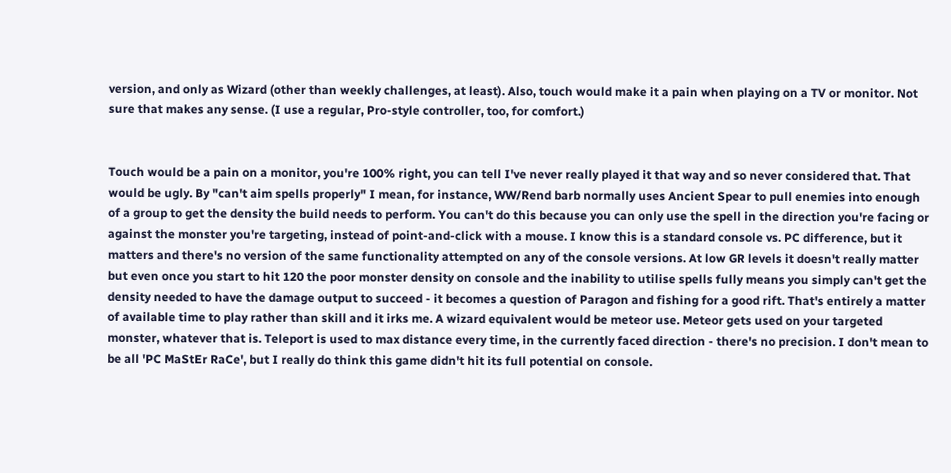version, and only as Wizard (other than weekly challenges, at least). Also, touch would make it a pain when playing on a TV or monitor. Not sure that makes any sense. (I use a regular, Pro-style controller, too, for comfort.)


Touch would be a pain on a monitor, you're 100% right, you can tell I've never really played it that way and so never considered that. That would be ugly. By "can't aim spells properly" I mean, for instance, WW/Rend barb normally uses Ancient Spear to pull enemies into enough of a group to get the density the build needs to perform. You can't do this because you can only use the spell in the direction you're facing or against the monster you're targeting, instead of point-and-click with a mouse. I know this is a standard console vs. PC difference, but it matters and there's no version of the same functionality attempted on any of the console versions. At low GR levels it doesn't really matter but even once you start to hit 120 the poor monster density on console and the inability to utilise spells fully means you simply can't get the density needed to have the damage output to succeed - it becomes a question of Paragon and fishing for a good rift. That's entirely a matter of available time to play rather than skill and it irks me. A wizard equivalent would be meteor use. Meteor gets used on your targeted monster, whatever that is. Teleport is used to max distance every time, in the currently faced direction - there's no precision. I don't mean to be all 'PC MaStEr RaCe', but I really do think this game didn't hit its full potential on console.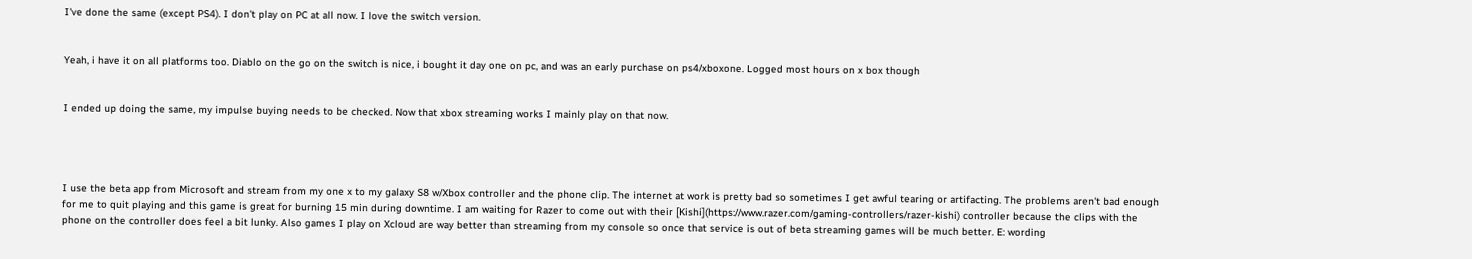I've done the same (except PS4). I don't play on PC at all now. I love the switch version.


Yeah, i have it on all platforms too. Diablo on the go on the switch is nice, i bought it day one on pc, and was an early purchase on ps4/xboxone. Logged most hours on x box though


I ended up doing the same, my impulse buying needs to be checked. Now that xbox streaming works I mainly play on that now.




I use the beta app from Microsoft and stream from my one x to my galaxy S8 w/Xbox controller and the phone clip. The internet at work is pretty bad so sometimes I get awful tearing or artifacting. The problems aren't bad enough for me to quit playing and this game is great for burning 15 min during downtime. I am waiting for Razer to come out with their [Kishi](https://www.razer.com/gaming-controllers/razer-kishi) controller because the clips with the phone on the controller does feel a bit lunky. Also games I play on Xcloud are way better than streaming from my console so once that service is out of beta streaming games will be much better. E: wording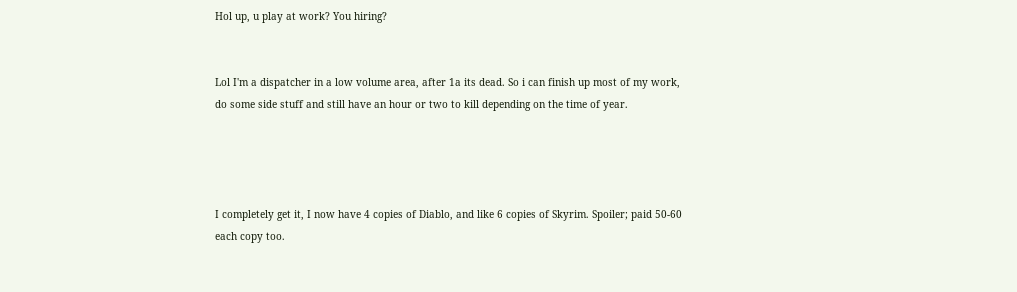Hol up, u play at work? You hiring?


Lol I'm a dispatcher in a low volume area, after 1a its dead. So i can finish up most of my work, do some side stuff and still have an hour or two to kill depending on the time of year.




I completely get it, I now have 4 copies of Diablo, and like 6 copies of Skyrim. Spoiler; paid 50-60 each copy too.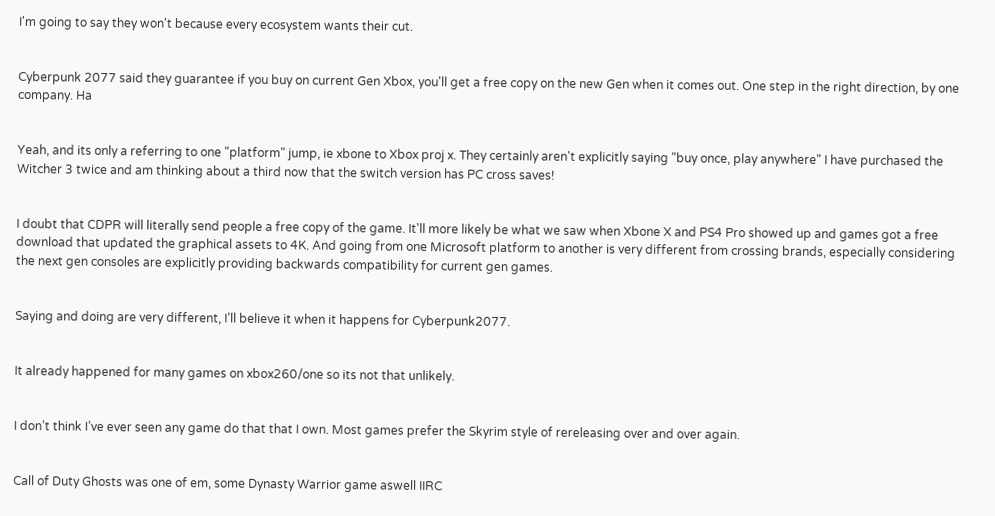I'm going to say they won't because every ecosystem wants their cut.


Cyberpunk 2077 said they guarantee if you buy on current Gen Xbox, you'll get a free copy on the new Gen when it comes out. One step in the right direction, by one company. Ha


Yeah, and its only a referring to one "platform" jump, ie xbone to Xbox proj x. They certainly aren't explicitly saying "buy once, play anywhere" I have purchased the Witcher 3 twice and am thinking about a third now that the switch version has PC cross saves!


I doubt that CDPR will literally send people a free copy of the game. It'll more likely be what we saw when Xbone X and PS4 Pro showed up and games got a free download that updated the graphical assets to 4K. And going from one Microsoft platform to another is very different from crossing brands, especially considering the next gen consoles are explicitly providing backwards compatibility for current gen games.


Saying and doing are very different, I’ll believe it when it happens for Cyberpunk2077.


It already happened for many games on xbox260/one so its not that unlikely.


I don’t think I’ve ever seen any game do that that I own. Most games prefer the Skyrim style of rereleasing over and over again.


Call of Duty Ghosts was one of em, some Dynasty Warrior game aswell IIRC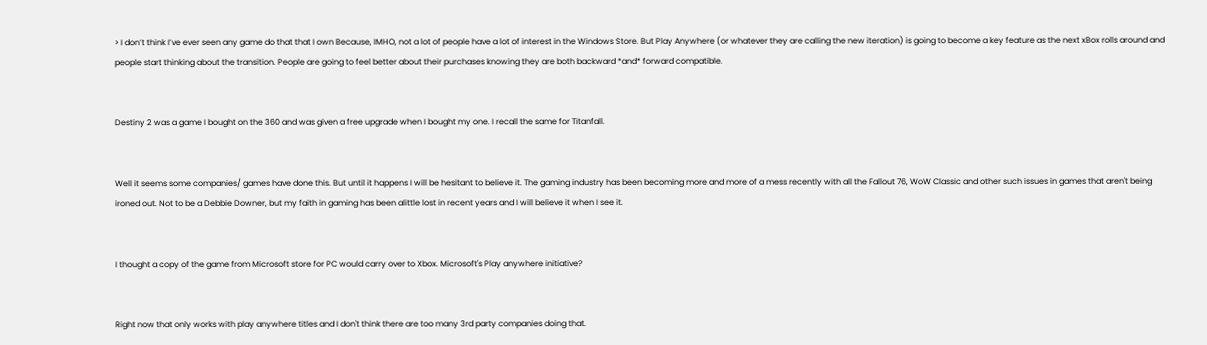> I don’t think I’ve ever seen any game do that that I own Because, IMHO, not a lot of people have a lot of interest in the Windows Store. But Play Anywhere (or whatever they are calling the new iteration) is going to become a key feature as the next xBox rolls around and people start thinking about the transition. People are going to feel better about their purchases knowing they are both backward *and* forward compatible.


Destiny 2 was a game I bought on the 360 and was given a free upgrade when I bought my one. I recall the same for Titanfall.


Well it seems some companies/ games have done this. But until it happens I will be hesitant to believe it. The gaming industry has been becoming more and more of a mess recently with all the Fallout 76, WoW Classic and other such issues in games that aren't being ironed out. Not to be a Debbie Downer, but my faith in gaming has been alittle lost in recent years and I will believe it when I see it.


I thought a copy of the game from Microsoft store for PC would carry over to Xbox. Microsoft's Play anywhere initiative?


Right now that only works with play anywhere titles and I don't think there are too many 3rd party companies doing that.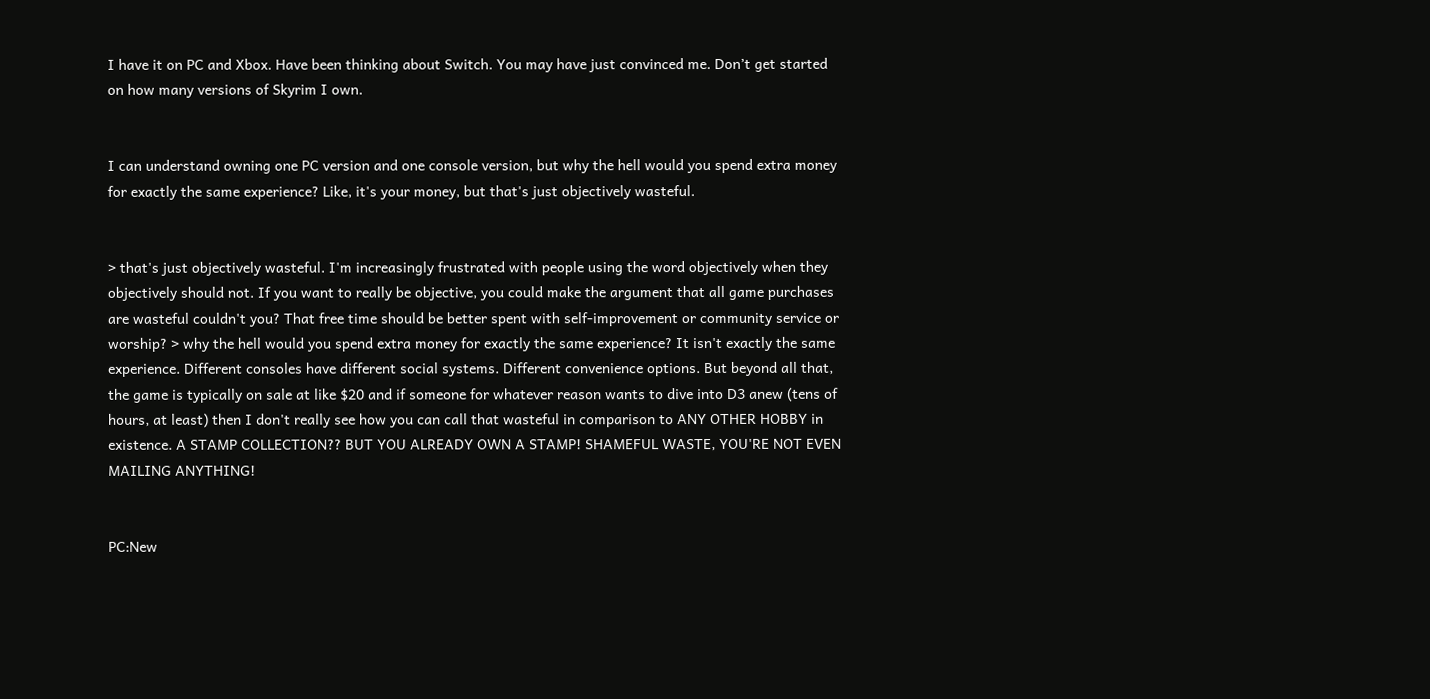I have it on PC and Xbox. Have been thinking about Switch. You may have just convinced me. Don’t get started on how many versions of Skyrim I own.


I can understand owning one PC version and one console version, but why the hell would you spend extra money for exactly the same experience? Like, it's your money, but that's just objectively wasteful.


> that's just objectively wasteful. I'm increasingly frustrated with people using the word objectively when they objectively should not. If you want to really be objective, you could make the argument that all game purchases are wasteful couldn't you? That free time should be better spent with self-improvement or community service or worship? > why the hell would you spend extra money for exactly the same experience? It isn't exactly the same experience. Different consoles have different social systems. Different convenience options. But beyond all that, the game is typically on sale at like $20 and if someone for whatever reason wants to dive into D3 anew (tens of hours, at least) then I don't really see how you can call that wasteful in comparison to ANY OTHER HOBBY in existence. A STAMP COLLECTION?? BUT YOU ALREADY OWN A STAMP! SHAMEFUL WASTE, YOU'RE NOT EVEN MAILING ANYTHING!


PC:New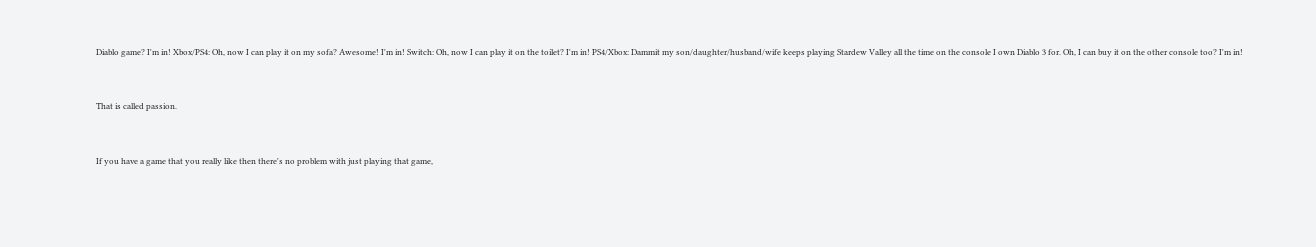Diablo game? I'm in! Xbox/PS4: Oh, now I can play it on my sofa? Awesome! I'm in! Switch: Oh, now I can play it on the toilet? I'm in! PS4/Xbox: Dammit my son/daughter/husband/wife keeps playing Stardew Valley all the time on the console I own Diablo 3 for. Oh, I can buy it on the other console too? I'm in!


That is called passion.


If you have a game that you really like then there's no problem with just playing that game,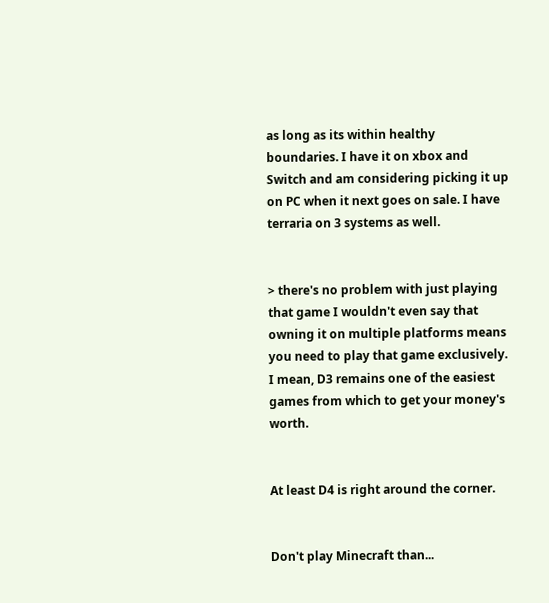as long as its within healthy boundaries. I have it on xbox and Switch and am considering picking it up on PC when it next goes on sale. I have terraria on 3 systems as well.


> there's no problem with just playing that game I wouldn't even say that owning it on multiple platforms means you need to play that game exclusively. I mean, D3 remains one of the easiest games from which to get your money's worth.


At least D4 is right around the corner.


Don't play Minecraft than...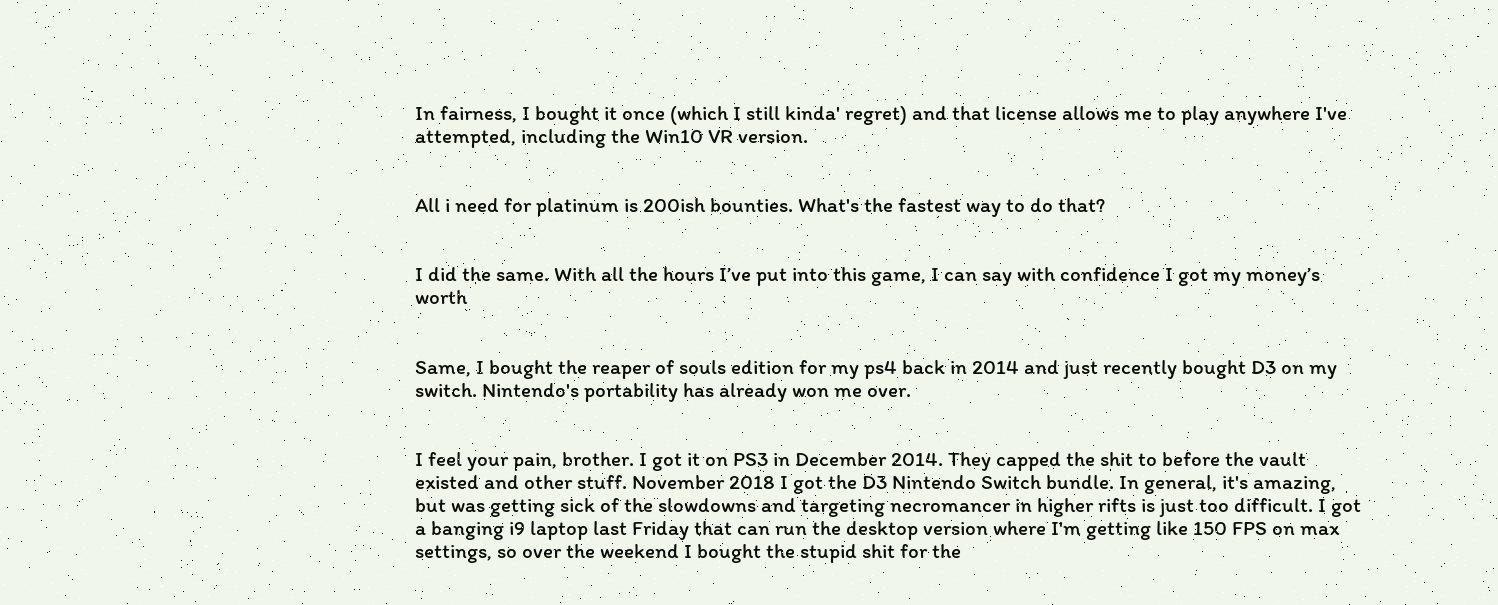In fairness, I bought it once (which I still kinda' regret) and that license allows me to play anywhere I've attempted, including the Win10 VR version.


All i need for platinum is 200ish bounties. What's the fastest way to do that?


I did the same. With all the hours I’ve put into this game, I can say with confidence I got my money’s worth


Same, I bought the reaper of souls edition for my ps4 back in 2014 and just recently bought D3 on my switch. Nintendo's portability has already won me over.


I feel your pain, brother. I got it on PS3 in December 2014. They capped the shit to before the vault existed and other stuff. November 2018 I got the D3 Nintendo Switch bundle. In general, it's amazing, but was getting sick of the slowdowns and targeting necromancer in higher rifts is just too difficult. I got a banging i9 laptop last Friday that can run the desktop version where I'm getting like 150 FPS on max settings, so over the weekend I bought the stupid shit for the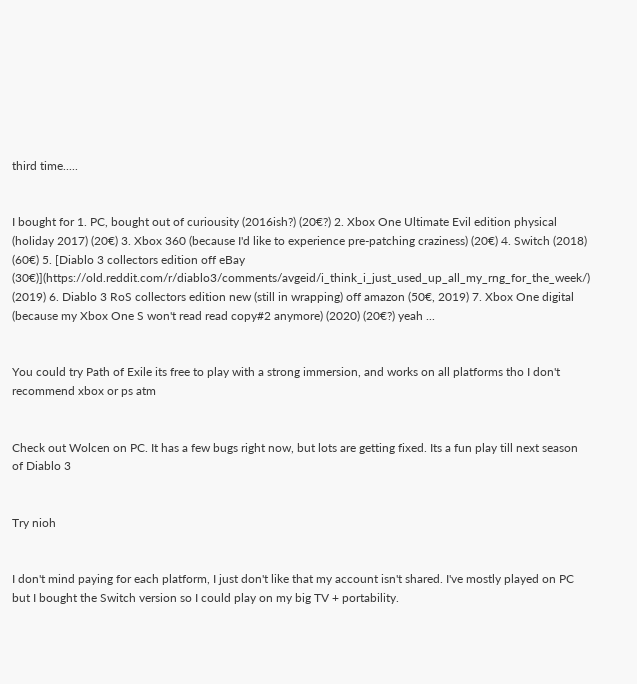third time.....


I bought for 1. PC, bought out of curiousity (2016ish?) (20€?) 2. Xbox One Ultimate Evil edition physical (holiday 2017) (20€) 3. Xbox 360 (because I'd like to experience pre-patching craziness) (20€) 4. Switch (2018) (60€) 5. [Diablo 3 collectors edition off eBay (30€)](https://old.reddit.com/r/diablo3/comments/avgeid/i_think_i_just_used_up_all_my_rng_for_the_week/) (2019) 6. Diablo 3 RoS collectors edition new (still in wrapping) off amazon (50€, 2019) 7. Xbox One digital (because my Xbox One S won't read read copy#2 anymore) (2020) (20€?) yeah ...


You could try Path of Exile its free to play with a strong immersion, and works on all platforms tho I don't recommend xbox or ps atm


Check out Wolcen on PC. It has a few bugs right now, but lots are getting fixed. Its a fun play till next season of Diablo 3


Try nioh


I don't mind paying for each platform, I just don't like that my account isn't shared. I've mostly played on PC but I bought the Switch version so I could play on my big TV + portability.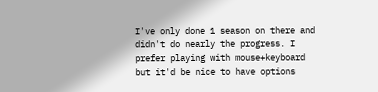I've only done 1 season on there and didn't do nearly the progress. I prefer playing with mouse+keyboard but it'd be nice to have options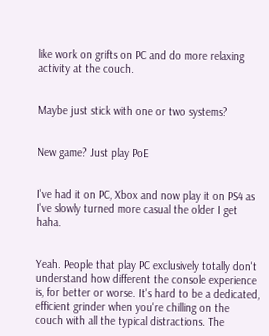like work on grifts on PC and do more relaxing activity at the couch.


Maybe just stick with one or two systems?


New game? Just play PoE


I've had it on PC, Xbox and now play it on PS4 as I've slowly turned more casual the older I get haha.


Yeah. People that play PC exclusively totally don't understand how different the console experience is, for better or worse. It's hard to be a dedicated, efficient grinder when you're chilling on the couch with all the typical distractions. The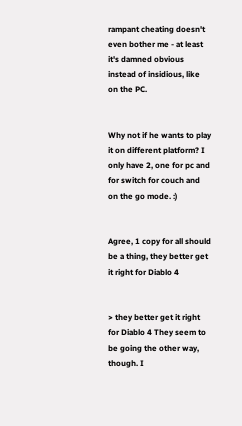rampant cheating doesn't even bother me - at least it's damned obvious instead of insidious, like on the PC.


Why not if he wants to play it on different platform? I only have 2, one for pc and for switch for couch and on the go mode. :)


Agree, 1 copy for all should be a thing, they better get it right for Diablo 4


> they better get it right for Diablo 4 They seem to be going the other way, though. I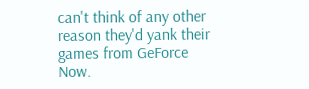can't think of any other reason they'd yank their games from GeForce Now.